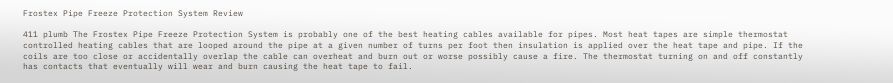Frostex Pipe Freeze Protection System Review

411 plumb The Frostex Pipe Freeze Protection System is probably one of the best heating cables available for pipes. Most heat tapes are simple thermostat controlled heating cables that are looped around the pipe at a given number of turns per foot then insulation is applied over the heat tape and pipe. If the coils are too close or accidentally overlap the cable can overheat and burn out or worse possibly cause a fire. The thermostat turning on and off constantly has contacts that eventually will wear and burn causing the heat tape to fail.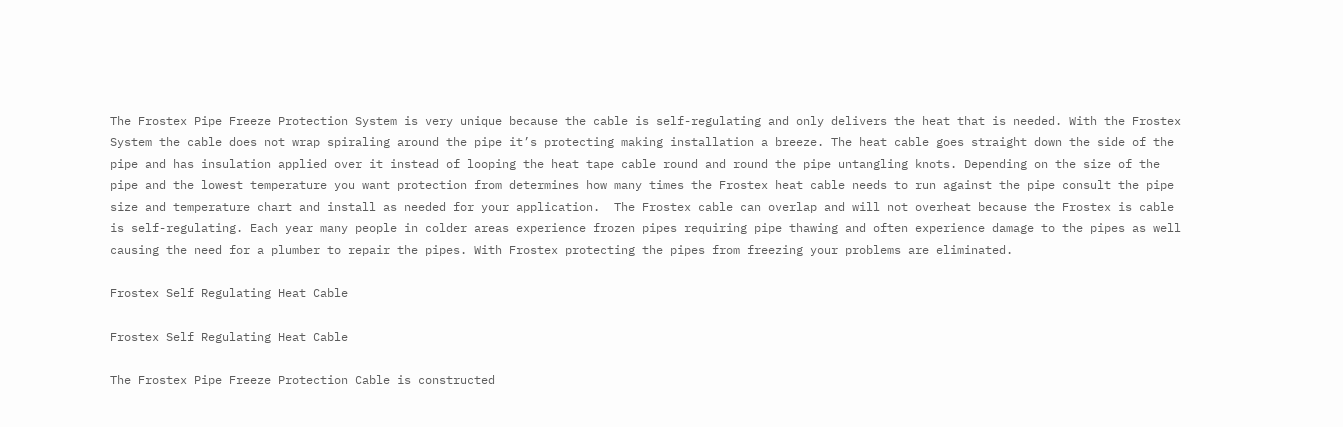The Frostex Pipe Freeze Protection System is very unique because the cable is self-regulating and only delivers the heat that is needed. With the Frostex System the cable does not wrap spiraling around the pipe it’s protecting making installation a breeze. The heat cable goes straight down the side of the pipe and has insulation applied over it instead of looping the heat tape cable round and round the pipe untangling knots. Depending on the size of the pipe and the lowest temperature you want protection from determines how many times the Frostex heat cable needs to run against the pipe consult the pipe size and temperature chart and install as needed for your application.  The Frostex cable can overlap and will not overheat because the Frostex is cable is self-regulating. Each year many people in colder areas experience frozen pipes requiring pipe thawing and often experience damage to the pipes as well causing the need for a plumber to repair the pipes. With Frostex protecting the pipes from freezing your problems are eliminated.

Frostex Self Regulating Heat Cable

Frostex Self Regulating Heat Cable

The Frostex Pipe Freeze Protection Cable is constructed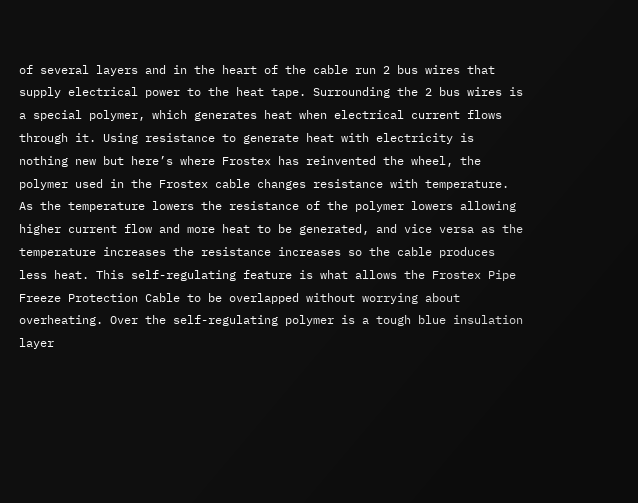of several layers and in the heart of the cable run 2 bus wires that supply electrical power to the heat tape. Surrounding the 2 bus wires is a special polymer, which generates heat when electrical current flows through it. Using resistance to generate heat with electricity is nothing new but here’s where Frostex has reinvented the wheel, the polymer used in the Frostex cable changes resistance with temperature. As the temperature lowers the resistance of the polymer lowers allowing higher current flow and more heat to be generated, and vice versa as the temperature increases the resistance increases so the cable produces less heat. This self-regulating feature is what allows the Frostex Pipe Freeze Protection Cable to be overlapped without worrying about overheating. Over the self-regulating polymer is a tough blue insulation layer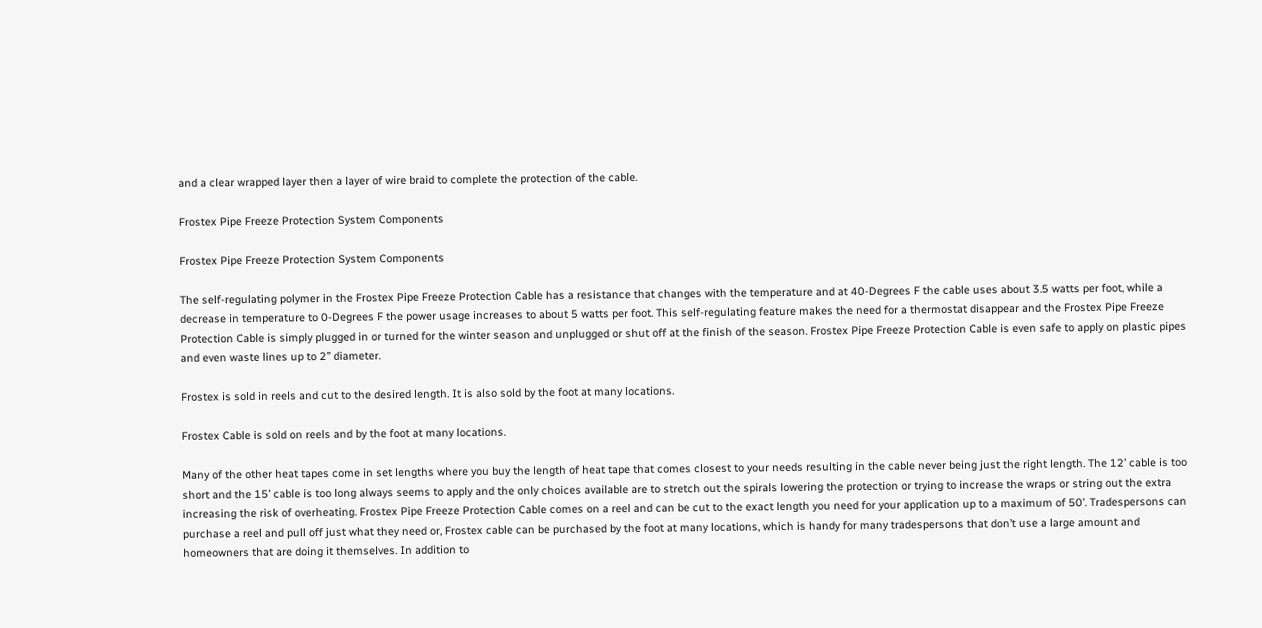and a clear wrapped layer then a layer of wire braid to complete the protection of the cable.

Frostex Pipe Freeze Protection System Components

Frostex Pipe Freeze Protection System Components

The self-regulating polymer in the Frostex Pipe Freeze Protection Cable has a resistance that changes with the temperature and at 40-Degrees F the cable uses about 3.5 watts per foot, while a decrease in temperature to 0-Degrees F the power usage increases to about 5 watts per foot. This self-regulating feature makes the need for a thermostat disappear and the Frostex Pipe Freeze Protection Cable is simply plugged in or turned for the winter season and unplugged or shut off at the finish of the season. Frostex Pipe Freeze Protection Cable is even safe to apply on plastic pipes and even waste lines up to 2” diameter.

Frostex is sold in reels and cut to the desired length. It is also sold by the foot at many locations.

Frostex Cable is sold on reels and by the foot at many locations.

Many of the other heat tapes come in set lengths where you buy the length of heat tape that comes closest to your needs resulting in the cable never being just the right length. The 12’ cable is too short and the 15’ cable is too long always seems to apply and the only choices available are to stretch out the spirals lowering the protection or trying to increase the wraps or string out the extra increasing the risk of overheating. Frostex Pipe Freeze Protection Cable comes on a reel and can be cut to the exact length you need for your application up to a maximum of 50’. Tradespersons can purchase a reel and pull off just what they need or, Frostex cable can be purchased by the foot at many locations, which is handy for many tradespersons that don’t use a large amount and homeowners that are doing it themselves. In addition to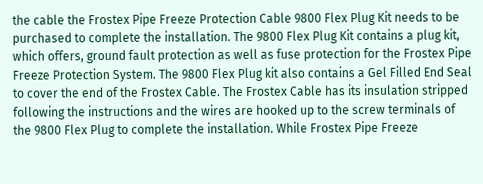the cable the Frostex Pipe Freeze Protection Cable 9800 Flex Plug Kit needs to be purchased to complete the installation. The 9800 Flex Plug Kit contains a plug kit, which offers, ground fault protection as well as fuse protection for the Frostex Pipe Freeze Protection System. The 9800 Flex Plug kit also contains a Gel Filled End Seal to cover the end of the Frostex Cable. The Frostex Cable has its insulation stripped following the instructions and the wires are hooked up to the screw terminals of the 9800 Flex Plug to complete the installation. While Frostex Pipe Freeze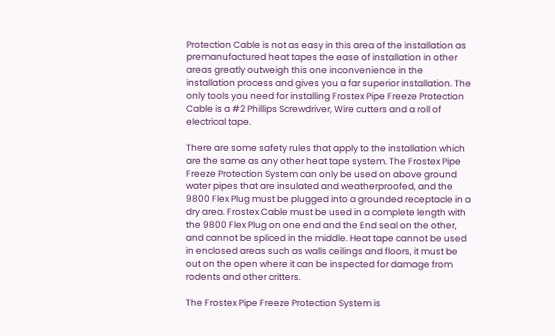Protection Cable is not as easy in this area of the installation as premanufactured heat tapes the ease of installation in other areas greatly outweigh this one inconvenience in the installation process and gives you a far superior installation. The only tools you need for installing Frostex Pipe Freeze Protection Cable is a #2 Phillips Screwdriver, Wire cutters and a roll of electrical tape.

There are some safety rules that apply to the installation which are the same as any other heat tape system. The Frostex Pipe Freeze Protection System can only be used on above ground water pipes that are insulated and weatherproofed, and the 9800 Flex Plug must be plugged into a grounded receptacle in a dry area. Frostex Cable must be used in a complete length with the 9800 Flex Plug on one end and the End seal on the other, and cannot be spliced in the middle. Heat tape cannot be used in enclosed areas such as walls ceilings and floors, it must be out on the open where it can be inspected for damage from rodents and other critters.

The Frostex Pipe Freeze Protection System is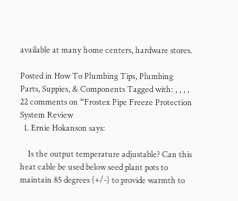available at many home centers, hardware stores.

Posted in How To Plumbing Tips, Plumbing Parts, Suppies, & Components Tagged with: , , , ,
22 comments on “Frostex Pipe Freeze Protection System Review
  1. Ernie Hokanson says:

    Is the output temperature adjustable? Can this heat cable be used below seed plant pots to maintain 85 degrees (+/-) to provide warmth to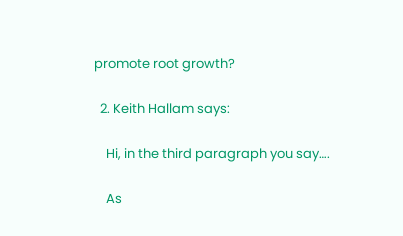promote root growth?

  2. Keith Hallam says:

    Hi, in the third paragraph you say….

    As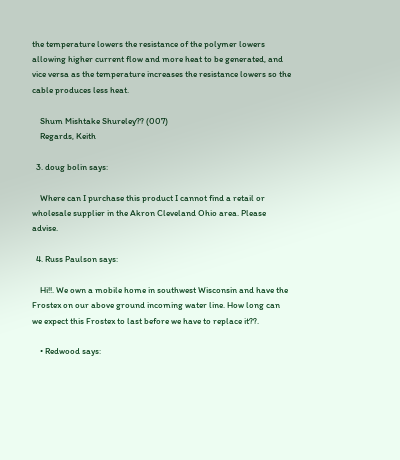the temperature lowers the resistance of the polymer lowers allowing higher current flow and more heat to be generated, and vice versa as the temperature increases the resistance lowers so the cable produces less heat.

    Shum Mishtake Shureley?? (007)
    Regards, Keith

  3. doug bolin says:

    Where can I purchase this product I cannot find a retail or wholesale supplier in the Akron Cleveland Ohio area. Please advise.

  4. Russ Paulson says:

    Hi!!. We own a mobile home in southwest Wisconsin and have the Frostex on our above ground incoming water line. How long can we expect this Frostex to last before we have to replace it??.

    • Redwood says: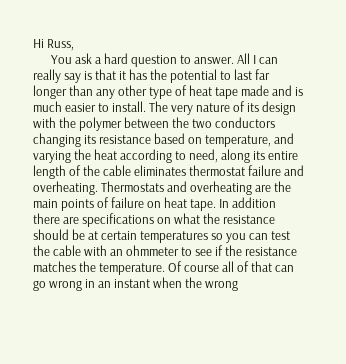Hi Russ,
      You ask a hard question to answer. All I can really say is that it has the potential to last far longer than any other type of heat tape made and is much easier to install. The very nature of its design with the polymer between the two conductors changing its resistance based on temperature, and varying the heat according to need, along its entire length of the cable eliminates thermostat failure and overheating. Thermostats and overheating are the main points of failure on heat tape. In addition there are specifications on what the resistance should be at certain temperatures so you can test the cable with an ohmmeter to see if the resistance matches the temperature. Of course all of that can go wrong in an instant when the wrong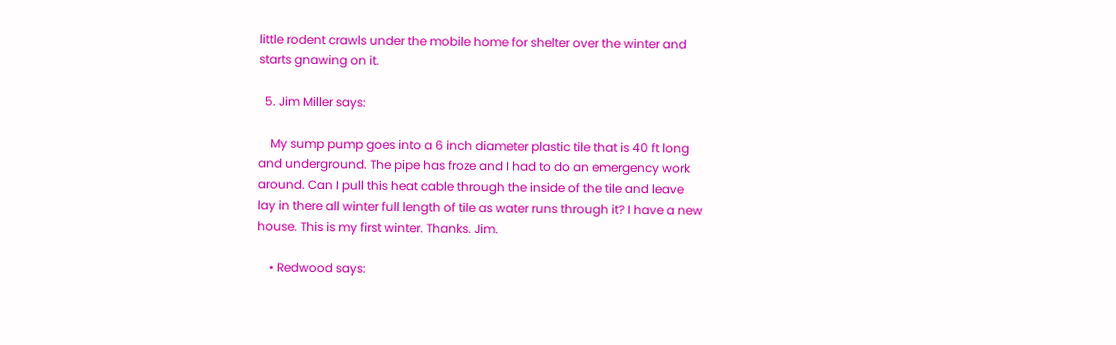little rodent crawls under the mobile home for shelter over the winter and starts gnawing on it.

  5. Jim Miller says:

    My sump pump goes into a 6 inch diameter plastic tile that is 40 ft long and underground. The pipe has froze and I had to do an emergency work around. Can I pull this heat cable through the inside of the tile and leave lay in there all winter full length of tile as water runs through it? I have a new house. This is my first winter. Thanks. Jim.

    • Redwood says: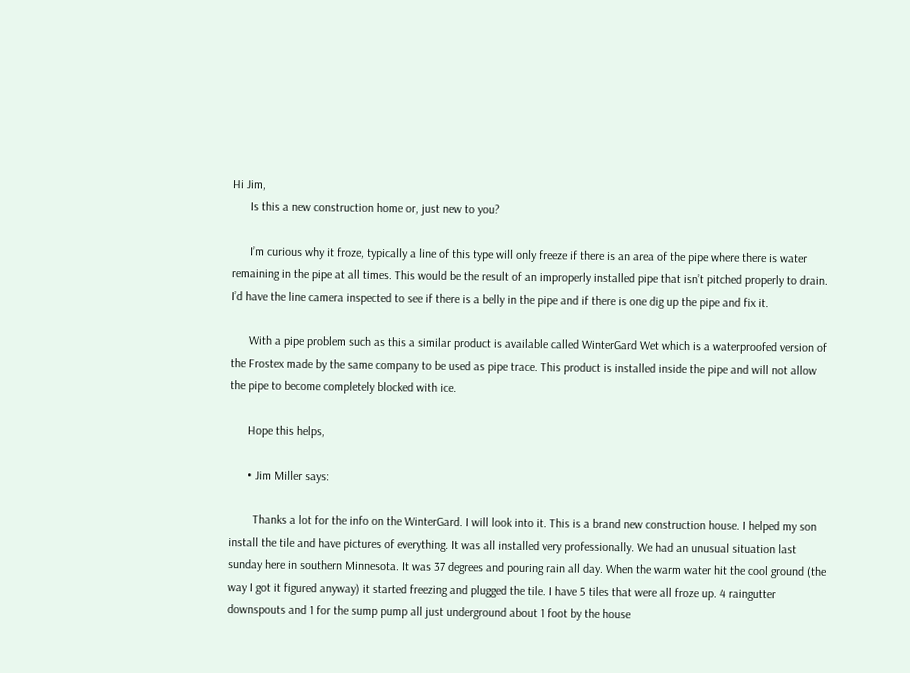Hi Jim,
      Is this a new construction home or, just new to you?

      I’m curious why it froze, typically a line of this type will only freeze if there is an area of the pipe where there is water remaining in the pipe at all times. This would be the result of an improperly installed pipe that isn’t pitched properly to drain. I’d have the line camera inspected to see if there is a belly in the pipe and if there is one dig up the pipe and fix it.

      With a pipe problem such as this a similar product is available called WinterGard Wet which is a waterproofed version of the Frostex made by the same company to be used as pipe trace. This product is installed inside the pipe and will not allow the pipe to become completely blocked with ice.

      Hope this helps,

      • Jim Miller says:

        Thanks a lot for the info on the WinterGard. I will look into it. This is a brand new construction house. I helped my son install the tile and have pictures of everything. It was all installed very professionally. We had an unusual situation last sunday here in southern Minnesota. It was 37 degrees and pouring rain all day. When the warm water hit the cool ground (the way I got it figured anyway) it started freezing and plugged the tile. I have 5 tiles that were all froze up. 4 raingutter downspouts and 1 for the sump pump all just underground about 1 foot by the house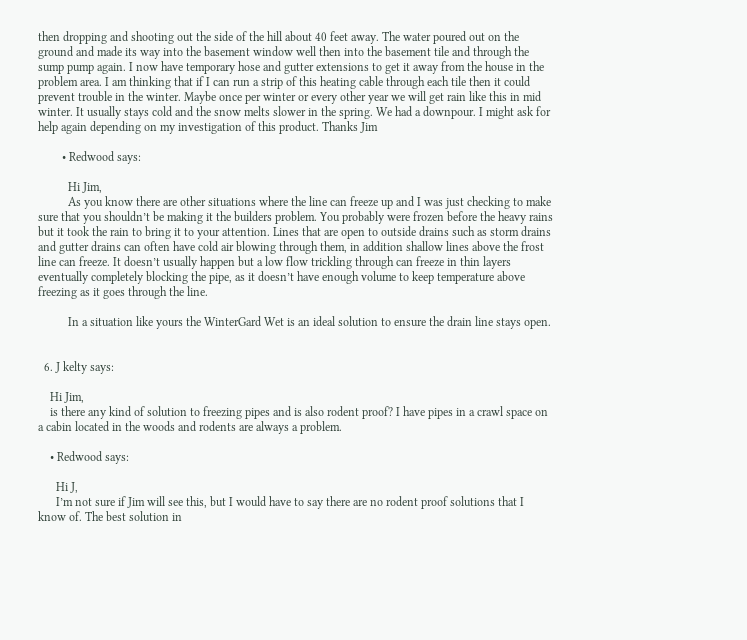then dropping and shooting out the side of the hill about 40 feet away. The water poured out on the ground and made its way into the basement window well then into the basement tile and through the sump pump again. I now have temporary hose and gutter extensions to get it away from the house in the problem area. I am thinking that if I can run a strip of this heating cable through each tile then it could prevent trouble in the winter. Maybe once per winter or every other year we will get rain like this in mid winter. It usually stays cold and the snow melts slower in the spring. We had a downpour. I might ask for help again depending on my investigation of this product. Thanks Jim

        • Redwood says:

          Hi Jim,
          As you know there are other situations where the line can freeze up and I was just checking to make sure that you shouldn’t be making it the builders problem. You probably were frozen before the heavy rains but it took the rain to bring it to your attention. Lines that are open to outside drains such as storm drains and gutter drains can often have cold air blowing through them, in addition shallow lines above the frost line can freeze. It doesn’t usually happen but a low flow trickling through can freeze in thin layers eventually completely blocking the pipe, as it doesn’t have enough volume to keep temperature above freezing as it goes through the line.

          In a situation like yours the WinterGard Wet is an ideal solution to ensure the drain line stays open.


  6. J kelty says:

    Hi Jim,
    is there any kind of solution to freezing pipes and is also rodent proof? I have pipes in a crawl space on a cabin located in the woods and rodents are always a problem.

    • Redwood says:

      Hi J,
      I’m not sure if Jim will see this, but I would have to say there are no rodent proof solutions that I know of. The best solution in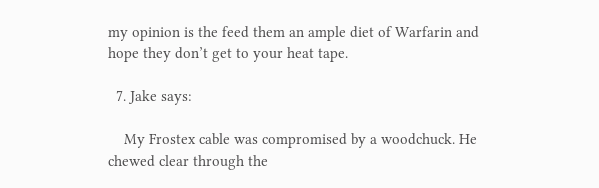my opinion is the feed them an ample diet of Warfarin and hope they don’t get to your heat tape.

  7. Jake says:

    My Frostex cable was compromised by a woodchuck. He chewed clear through the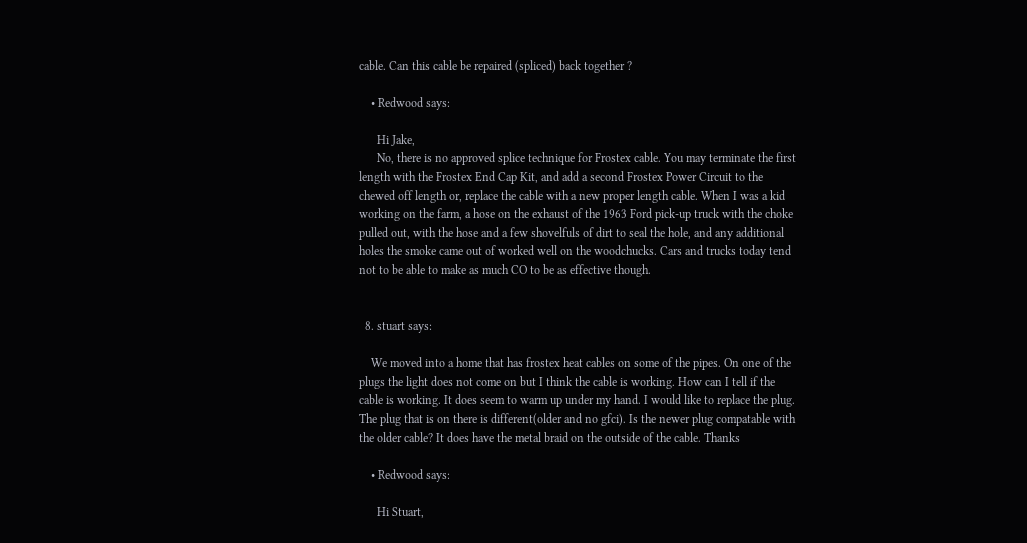cable. Can this cable be repaired (spliced) back together ?

    • Redwood says:

      Hi Jake,
      No, there is no approved splice technique for Frostex cable. You may terminate the first length with the Frostex End Cap Kit, and add a second Frostex Power Circuit to the chewed off length or, replace the cable with a new proper length cable. When I was a kid working on the farm, a hose on the exhaust of the 1963 Ford pick-up truck with the choke pulled out, with the hose and a few shovelfuls of dirt to seal the hole, and any additional holes the smoke came out of worked well on the woodchucks. Cars and trucks today tend not to be able to make as much CO to be as effective though.


  8. stuart says:

    We moved into a home that has frostex heat cables on some of the pipes. On one of the plugs the light does not come on but I think the cable is working. How can I tell if the cable is working. It does seem to warm up under my hand. I would like to replace the plug. The plug that is on there is different(older and no gfci). Is the newer plug compatable with the older cable? It does have the metal braid on the outside of the cable. Thanks

    • Redwood says:

      Hi Stuart,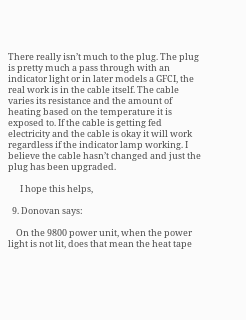There really isn’t much to the plug. The plug is pretty much a pass through with an indicator light or in later models a GFCI, the real work is in the cable itself. The cable varies its resistance and the amount of heating based on the temperature it is exposed to. If the cable is getting fed electricity and the cable is okay it will work regardless if the indicator lamp working. I believe the cable hasn’t changed and just the plug has been upgraded.

      I hope this helps,

  9. Donovan says:

    On the 9800 power unit, when the power light is not lit, does that mean the heat tape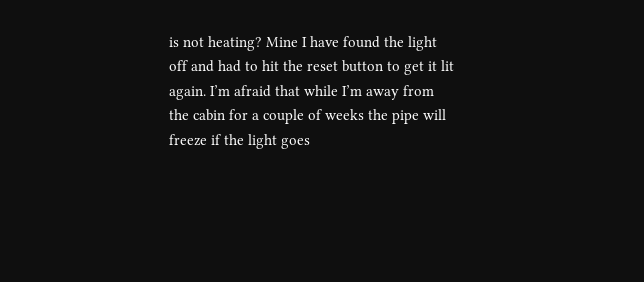is not heating? Mine I have found the light off and had to hit the reset button to get it lit again. I’m afraid that while I’m away from the cabin for a couple of weeks the pipe will freeze if the light goes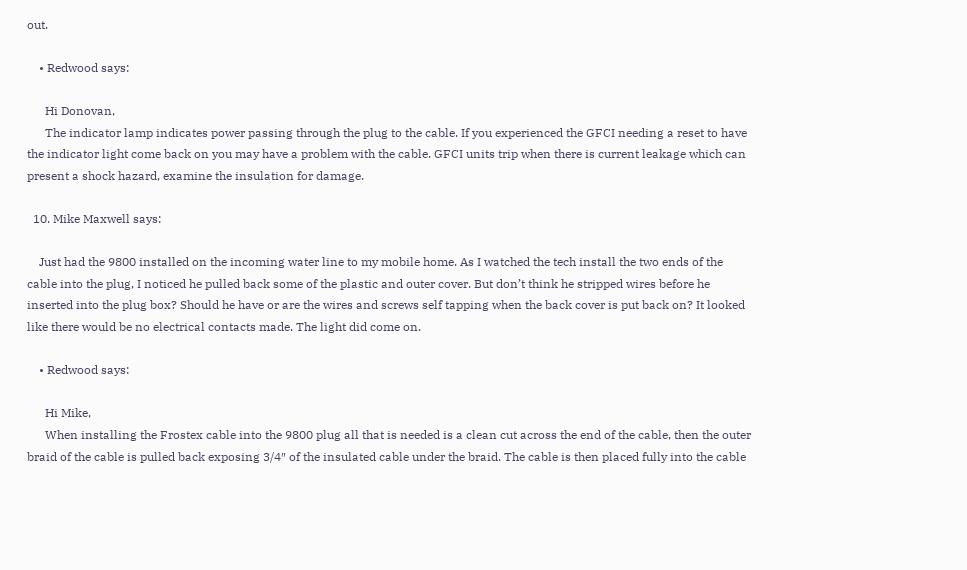out.

    • Redwood says:

      Hi Donovan,
      The indicator lamp indicates power passing through the plug to the cable. If you experienced the GFCI needing a reset to have the indicator light come back on you may have a problem with the cable. GFCI units trip when there is current leakage which can present a shock hazard, examine the insulation for damage.

  10. Mike Maxwell says:

    Just had the 9800 installed on the incoming water line to my mobile home. As I watched the tech install the two ends of the cable into the plug, I noticed he pulled back some of the plastic and outer cover. But don’t think he stripped wires before he inserted into the plug box? Should he have or are the wires and screws self tapping when the back cover is put back on? It looked like there would be no electrical contacts made. The light did come on.

    • Redwood says:

      Hi Mike,
      When installing the Frostex cable into the 9800 plug all that is needed is a clean cut across the end of the cable, then the outer braid of the cable is pulled back exposing 3/4″ of the insulated cable under the braid. The cable is then placed fully into the cable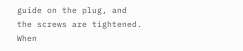guide on the plug, and the screws are tightened. When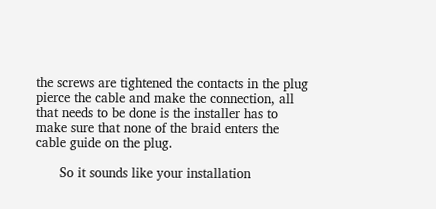the screws are tightened the contacts in the plug pierce the cable and make the connection, all that needs to be done is the installer has to make sure that none of the braid enters the cable guide on the plug.

      So it sounds like your installation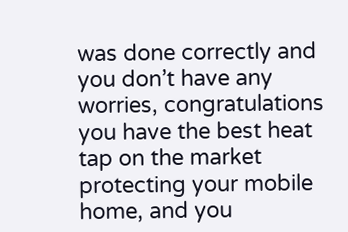was done correctly and you don’t have any worries, congratulations you have the best heat tap on the market protecting your mobile home, and you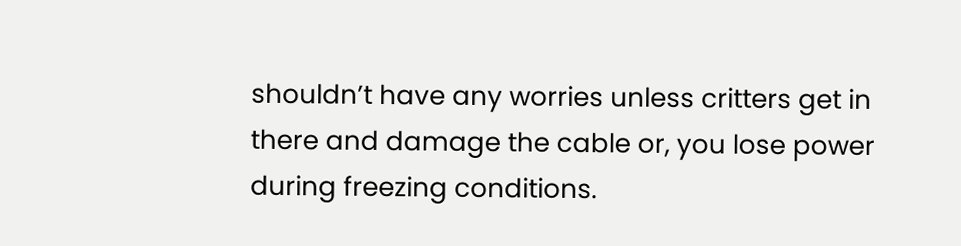shouldn’t have any worries unless critters get in there and damage the cable or, you lose power during freezing conditions.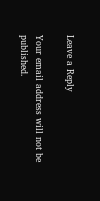Leave a Reply

Your email address will not be published.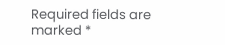Required fields are marked *